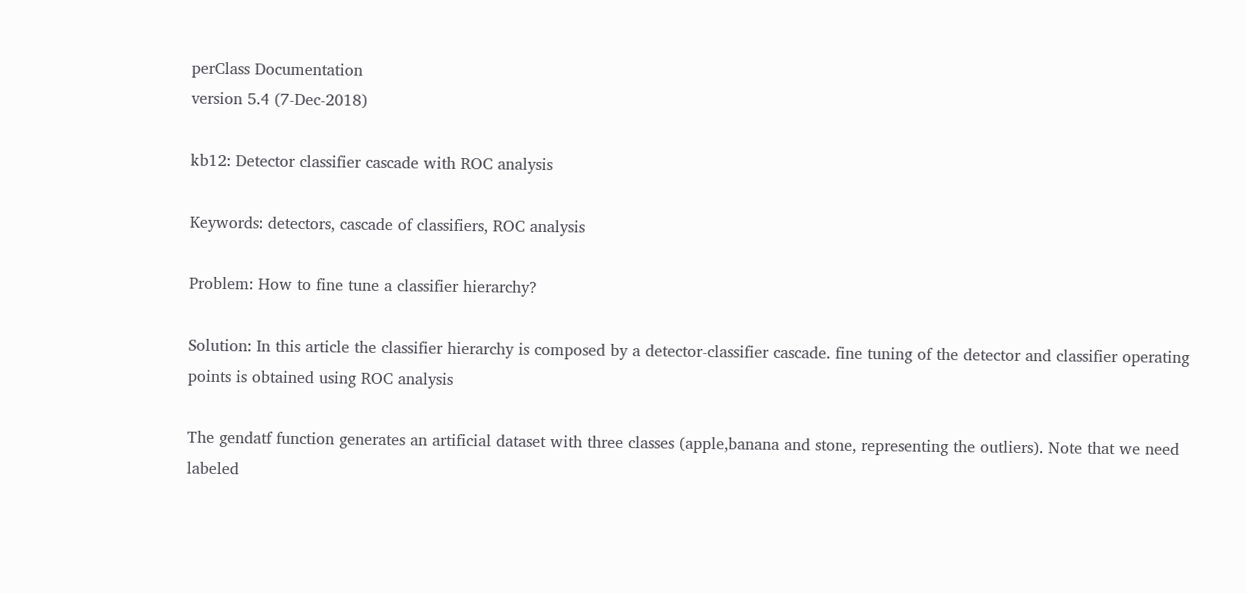perClass Documentation
version 5.4 (7-Dec-2018)

kb12: Detector classifier cascade with ROC analysis

Keywords: detectors, cascade of classifiers, ROC analysis

Problem: How to fine tune a classifier hierarchy?

Solution: In this article the classifier hierarchy is composed by a detector-classifier cascade. fine tuning of the detector and classifier operating points is obtained using ROC analysis

The gendatf function generates an artificial dataset with three classes (apple,banana and stone, representing the outliers). Note that we need labeled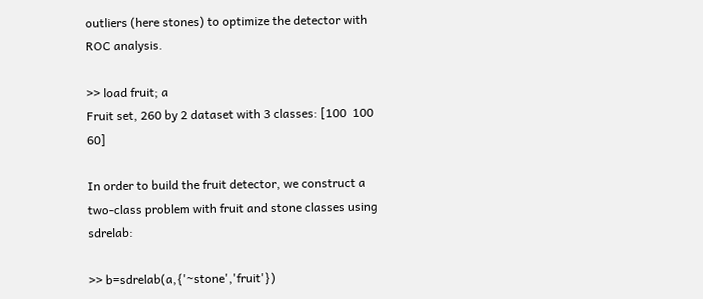outliers (here stones) to optimize the detector with ROC analysis.

>> load fruit; a
Fruit set, 260 by 2 dataset with 3 classes: [100  100   60]

In order to build the fruit detector, we construct a two-class problem with fruit and stone classes using sdrelab:

>> b=sdrelab(a,{'~stone','fruit'})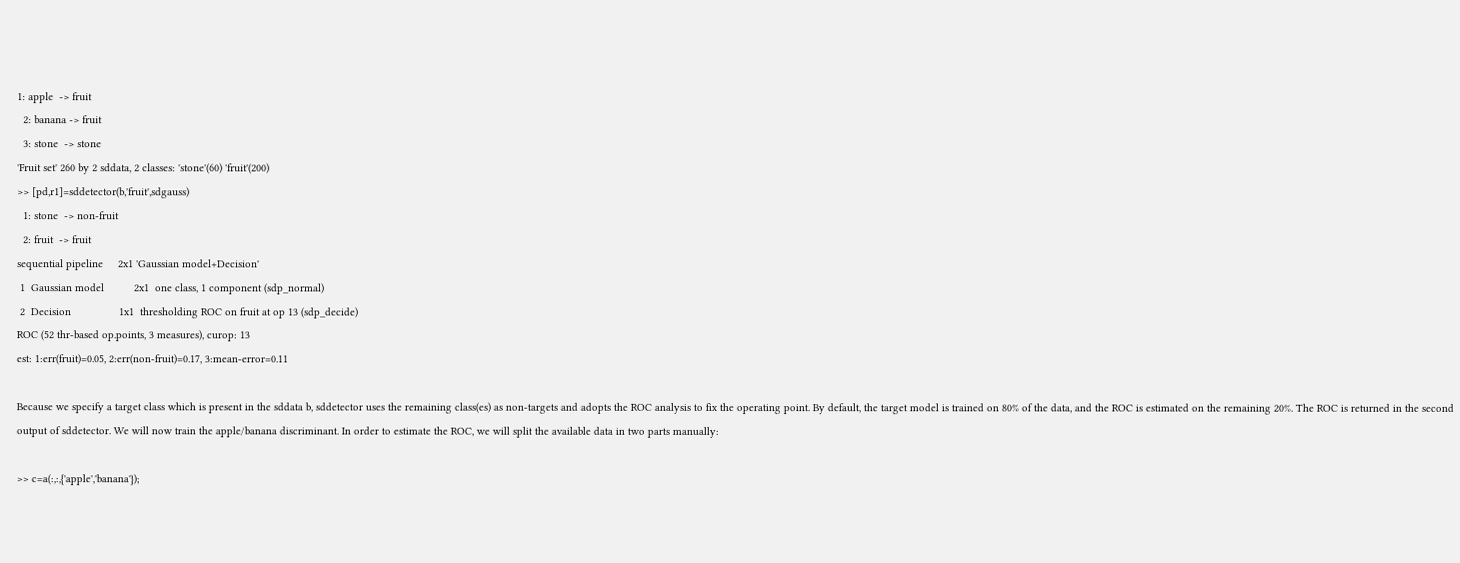1: apple  -> fruit
  2: banana -> fruit
  3: stone  -> stone
'Fruit set' 260 by 2 sddata, 2 classes: 'stone'(60) 'fruit'(200)
>> [pd,r1]=sddetector(b,'fruit',sdgauss)
  1: stone  -> non-fruit
  2: fruit  -> fruit
sequential pipeline     2x1 'Gaussian model+Decision'
 1  Gaussian model          2x1  one class, 1 component (sdp_normal)
 2  Decision                1x1  thresholding ROC on fruit at op 13 (sdp_decide)
ROC (52 thr-based op.points, 3 measures), curop: 13
est: 1:err(fruit)=0.05, 2:err(non-fruit)=0.17, 3:mean-error=0.11

Because we specify a target class which is present in the sddata b, sddetector uses the remaining class(es) as non-targets and adopts the ROC analysis to fix the operating point. By default, the target model is trained on 80% of the data, and the ROC is estimated on the remaining 20%. The ROC is returned in the second output of sddetector. We will now train the apple/banana discriminant. In order to estimate the ROC, we will split the available data in two parts manually:

>> c=a(:,:,{'apple','banana'});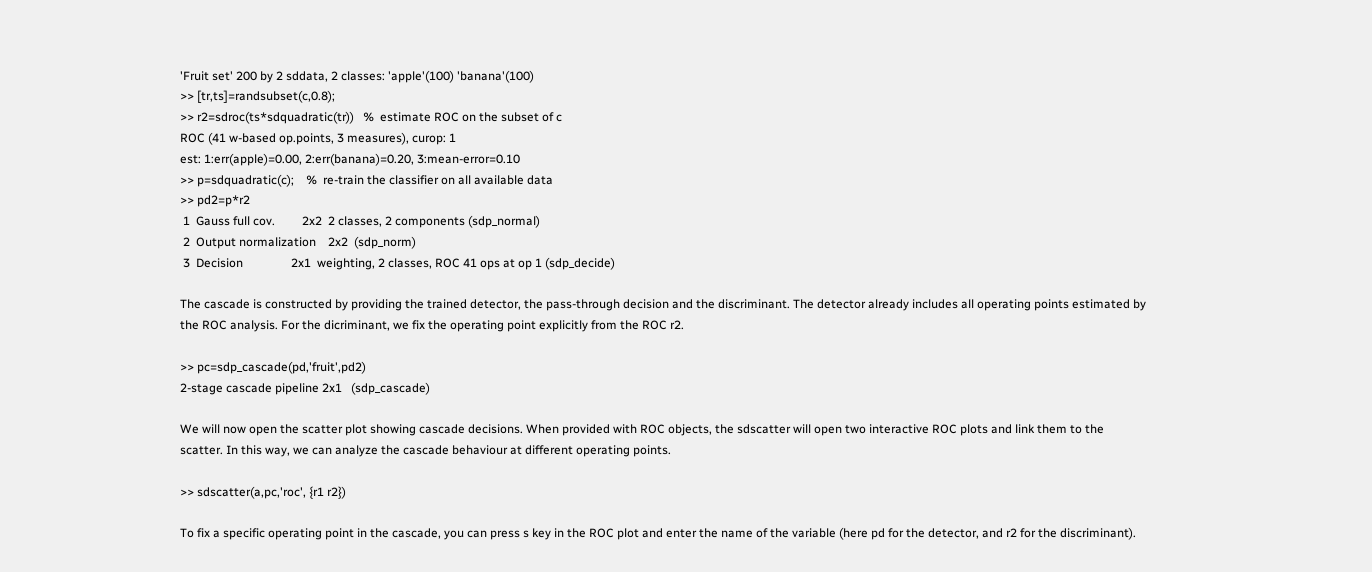'Fruit set' 200 by 2 sddata, 2 classes: 'apple'(100) 'banana'(100)
>> [tr,ts]=randsubset(c,0.8);
>> r2=sdroc(ts*sdquadratic(tr))   %  estimate ROC on the subset of c
ROC (41 w-based op.points, 3 measures), curop: 1
est: 1:err(apple)=0.00, 2:err(banana)=0.20, 3:mean-error=0.10
>> p=sdquadratic(c);    %  re-train the classifier on all available data
>> pd2=p*r2
 1  Gauss full cov.         2x2  2 classes, 2 components (sdp_normal)
 2  Output normalization    2x2  (sdp_norm)
 3  Decision                2x1  weighting, 2 classes, ROC 41 ops at op 1 (sdp_decide)

The cascade is constructed by providing the trained detector, the pass-through decision and the discriminant. The detector already includes all operating points estimated by the ROC analysis. For the dicriminant, we fix the operating point explicitly from the ROC r2.

>> pc=sdp_cascade(pd,'fruit',pd2)
2-stage cascade pipeline 2x1   (sdp_cascade)

We will now open the scatter plot showing cascade decisions. When provided with ROC objects, the sdscatter will open two interactive ROC plots and link them to the scatter. In this way, we can analyze the cascade behaviour at different operating points.

>> sdscatter(a,pc,'roc', {r1 r2})

To fix a specific operating point in the cascade, you can press s key in the ROC plot and enter the name of the variable (here pd for the detector, and r2 for the discriminant).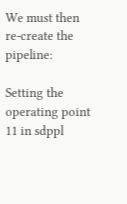We must then re-create the pipeline:

Setting the operating point 11 in sdppl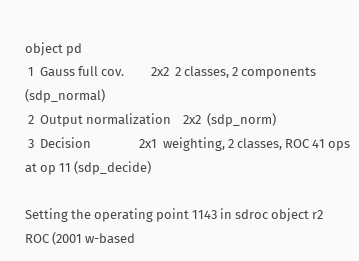object pd
 1  Gauss full cov.         2x2  2 classes, 2 components (sdp_normal)
 2  Output normalization    2x2  (sdp_norm)
 3  Decision                2x1  weighting, 2 classes, ROC 41 ops at op 11 (sdp_decide)

Setting the operating point 1143 in sdroc object r2
ROC (2001 w-based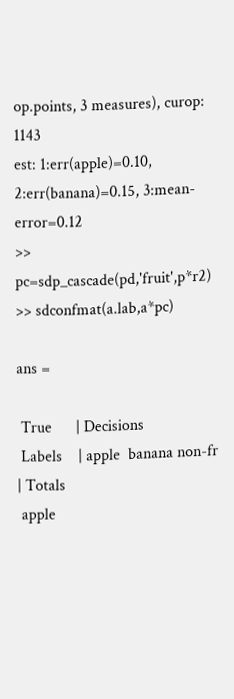op.points, 3 measures), curop: 1143
est: 1:err(apple)=0.10, 2:err(banana)=0.15, 3:mean-error=0.12
>> pc=sdp_cascade(pd,'fruit',p*r2)
>> sdconfmat(a.lab,a*pc)

ans =

 True      | Decisions
 Labels    | apple  banana non-fr  | Totals
 apple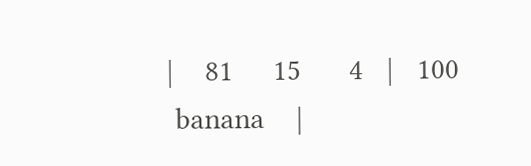|    81     15      4   |   100
 banana    |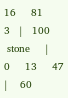16     81      3   |   100
 stone     |     0     13     47   |    60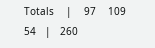Totals    |    97    109     54   |   260